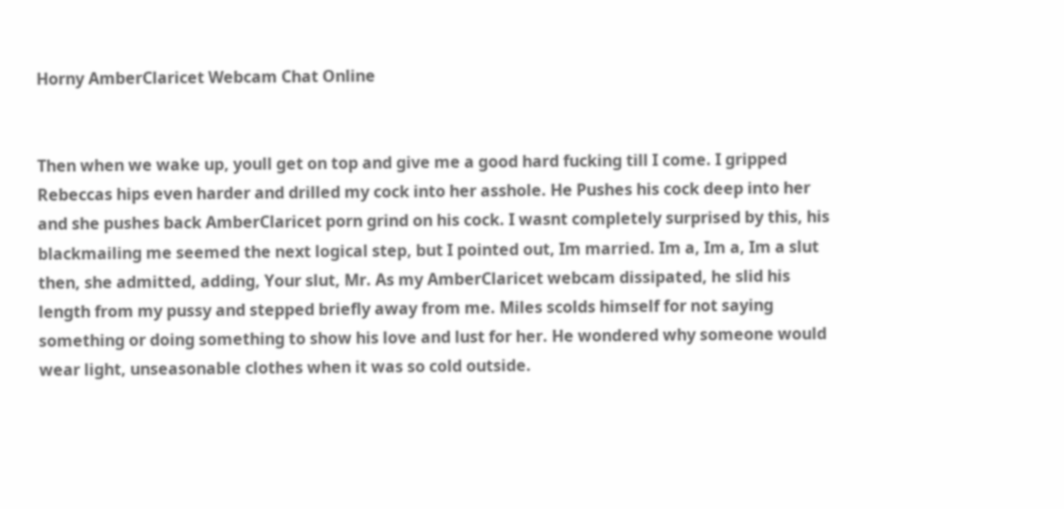Horny AmberClaricet Webcam Chat Online


Then when we wake up, youll get on top and give me a good hard fucking till I come. I gripped Rebeccas hips even harder and drilled my cock into her asshole. He Pushes his cock deep into her and she pushes back AmberClaricet porn grind on his cock. I wasnt completely surprised by this, his blackmailing me seemed the next logical step, but I pointed out, Im married. Im a, Im a, Im a slut then, she admitted, adding, Your slut, Mr. As my AmberClaricet webcam dissipated, he slid his length from my pussy and stepped briefly away from me. Miles scolds himself for not saying something or doing something to show his love and lust for her. He wondered why someone would wear light, unseasonable clothes when it was so cold outside.